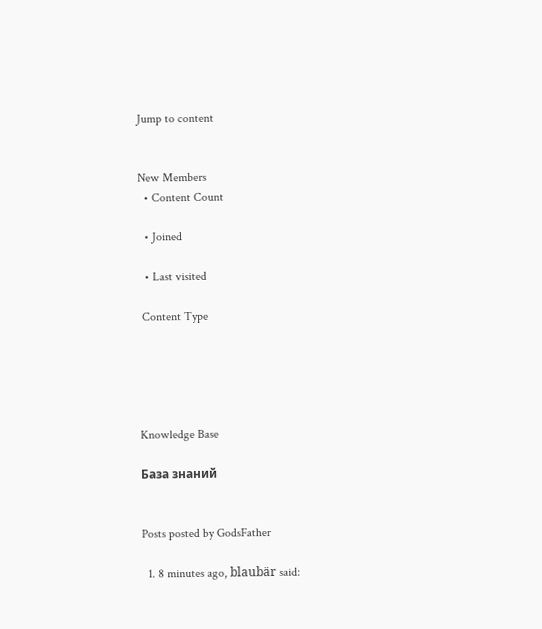Jump to content


New Members
  • Content Count

  • Joined

  • Last visited

 Content Type





Knowledge Base

База знаний


Posts posted by GodsFather

  1. 8 minutes ago, blaubär said: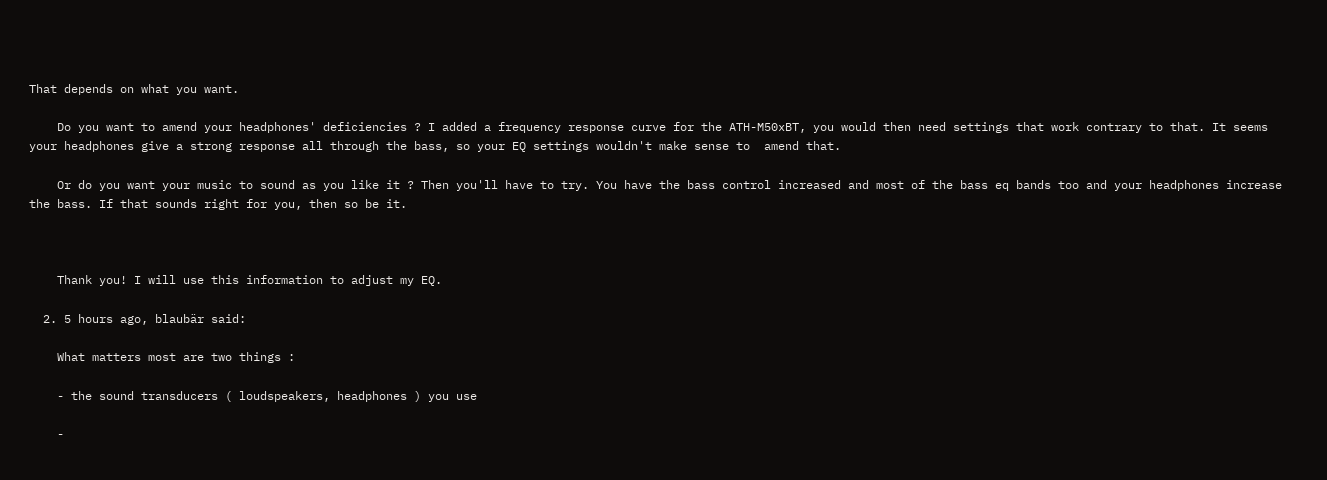That depends on what you want.

    Do you want to amend your headphones' deficiencies ? I added a frequency response curve for the ATH-M50xBT, you would then need settings that work contrary to that. It seems your headphones give a strong response all through the bass, so your EQ settings wouldn't make sense to  amend that.

    Or do you want your music to sound as you like it ? Then you'll have to try. You have the bass control increased and most of the bass eq bands too and your headphones increase the bass. If that sounds right for you, then so be it.



    Thank you! I will use this information to adjust my EQ.

  2. 5 hours ago, blaubär said:

    What matters most are two things :

    - the sound transducers ( loudspeakers, headphones ) you use

    -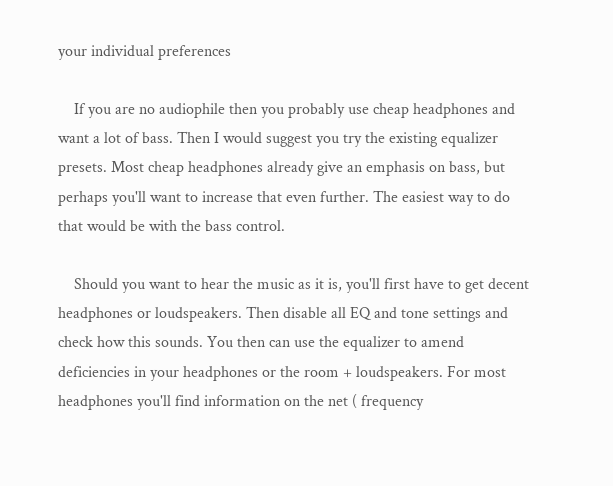your individual preferences

    If you are no audiophile then you probably use cheap headphones and want a lot of bass. Then I would suggest you try the existing equalizer presets. Most cheap headphones already give an emphasis on bass, but perhaps you'll want to increase that even further. The easiest way to do that would be with the bass control.

    Should you want to hear the music as it is, you'll first have to get decent headphones or loudspeakers. Then disable all EQ and tone settings and check how this sounds. You then can use the equalizer to amend deficiencies in your headphones or the room + loudspeakers. For most headphones you'll find information on the net ( frequency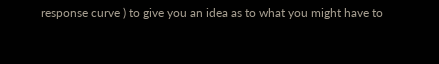response curve ) to give you an idea as to what you might have to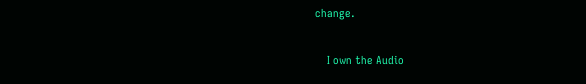change.

    I own the Audio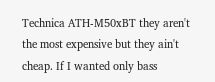Technica ATH-M50xBT they aren't the most expensive but they ain't cheap. If I wanted only bass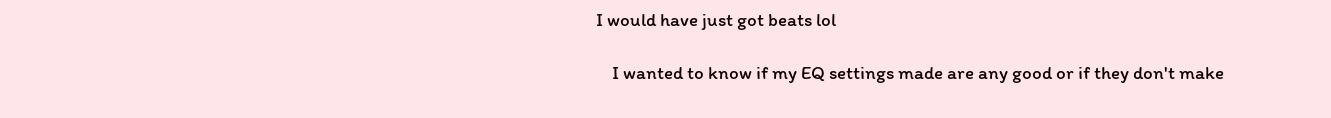I would have just got beats lol

    I wanted to know if my EQ settings made are any good or if they don't make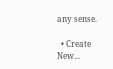any sense.

  • Create New...